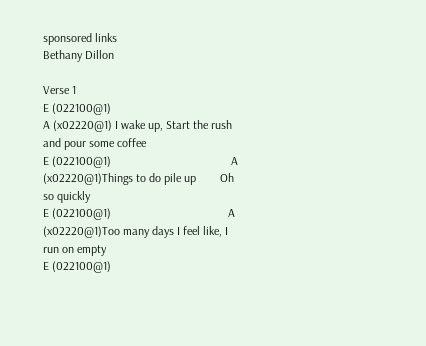sponsored links
Bethany Dillon

Verse 1
E (022100@1)                                             A (x02220@1) I wake up, Start the rush and pour some coffee
E (022100@1)                                        A (x02220@1)Things to do pile up        Oh so quickly
E (022100@1)                                       A (x02220@1)Too many days I feel like, I run on empty
E (022100@1)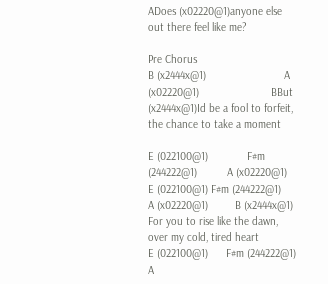ADoes (x02220@1)anyone else out there feel like me?

Pre Chorus
B (x2444x@1)                          A (x02220@1)                        BBut (x2444x@1)Id be a fool to forfeit, the chance to take a moment

E (022100@1)             F#m (244222@1)          A (x02220@1)  E (022100@1) F#m (244222@1)        A (x02220@1)         B (x2444x@1)   For you to rise like the dawn,      over my cold, tired heart
E (022100@1)      F#m (244222@1)          A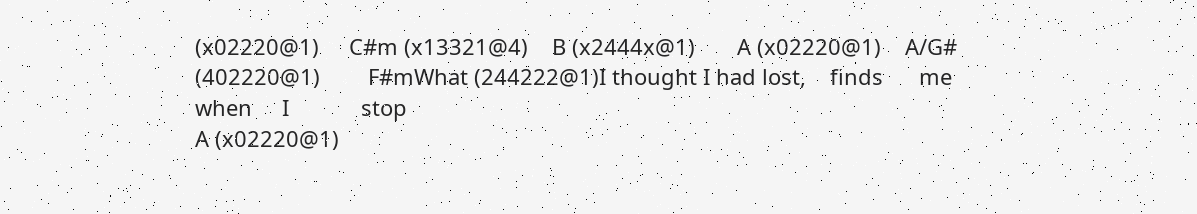(x02220@1)     C#m (x13321@4)    B (x2444x@1)       A (x02220@1)    A/G# (402220@1)        F#mWhat (244222@1)I thought I had lost,    finds      me      when     I            stop
A (x02220@1)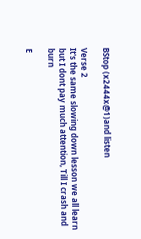BStop (x2444x@1)and listen

Verse 2
It's the same slowing down lesson we all learn
but I dont pay much attention, Till I crash and burn

E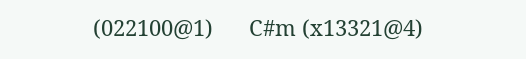(022100@1)      C#m (x13321@4)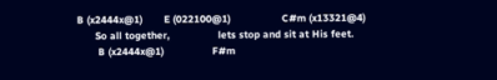B (x2444x@1)       E (022100@1)                 C#m (x13321@4)
      So all together,                lets stop and sit at His feet.
       B (x2444x@1)                F#m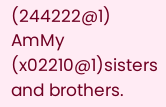(244222@1)      AmMy (x02210@1)sisters and brothers.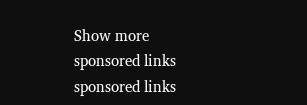Show more
sponsored links
sponsored links